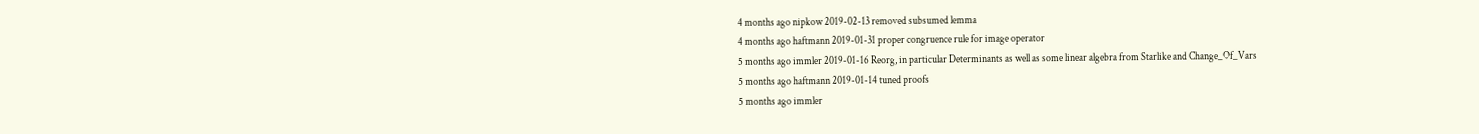4 months ago nipkow 2019-02-13 removed subsumed lemma
4 months ago haftmann 2019-01-31 proper congruence rule for image operator
5 months ago immler 2019-01-16 Reorg, in particular Determinants as well as some linear algebra from Starlike and Change_Of_Vars
5 months ago haftmann 2019-01-14 tuned proofs
5 months ago immler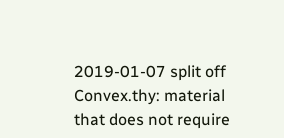2019-01-07 split off Convex.thy: material that does not require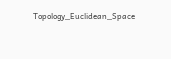Topology_Euclidean_Space